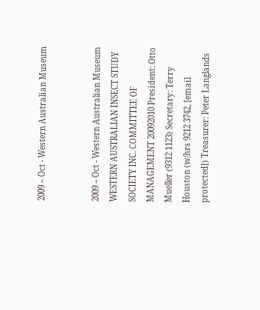2009 – Oct - Western Australian Museum


2009 – Oct - Western Australian Museum
WESTERN AUSTRALIAN INSECT STUDY SOCIETY INC. COMMITTEE OF MANAGEMENT 20092010 President: Otto Mueller (9312 1123) Secretary: Terry Houston (w/hrs 9212 3742, [email protected]) Treasurer: Peter Langlands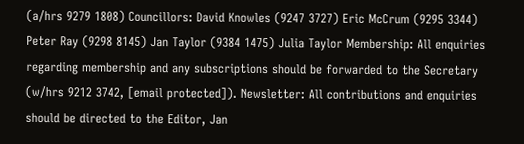(a/hrs 9279 1808) Councillors: David Knowles (9247 3727) Eric McCrum (9295 3344) Peter Ray (9298 8145) Jan Taylor (9384 1475) Julia Taylor Membership: All enquiries regarding membership and any subscriptions should be forwarded to the Secretary (w/hrs 9212 3742, [email protected]). Newsletter: All contributions and enquiries should be directed to the Editor, Jan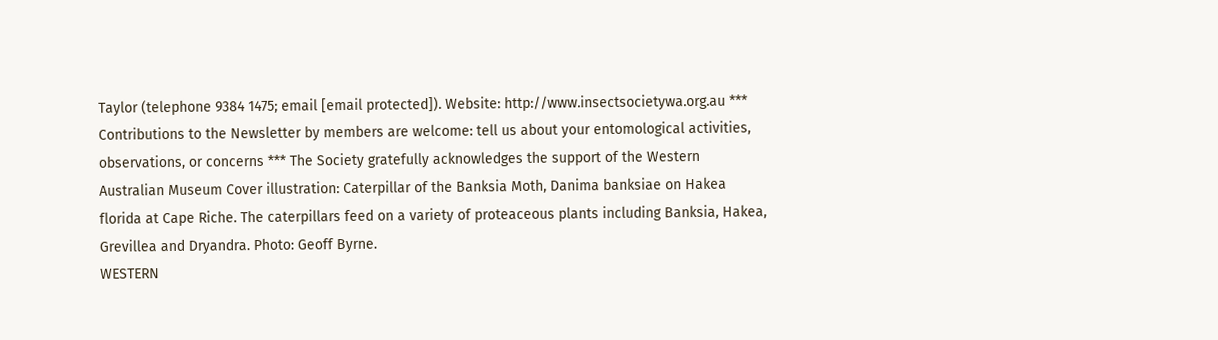Taylor (telephone 9384 1475; email [email protected]). Website: http://www.insectsocietywa.org.au *** Contributions to the Newsletter by members are welcome: tell us about your entomological activities, observations, or concerns *** The Society gratefully acknowledges the support of the Western Australian Museum Cover illustration: Caterpillar of the Banksia Moth, Danima banksiae on Hakea florida at Cape Riche. The caterpillars feed on a variety of proteaceous plants including Banksia, Hakea, Grevillea and Dryandra. Photo: Geoff Byrne.
WESTERN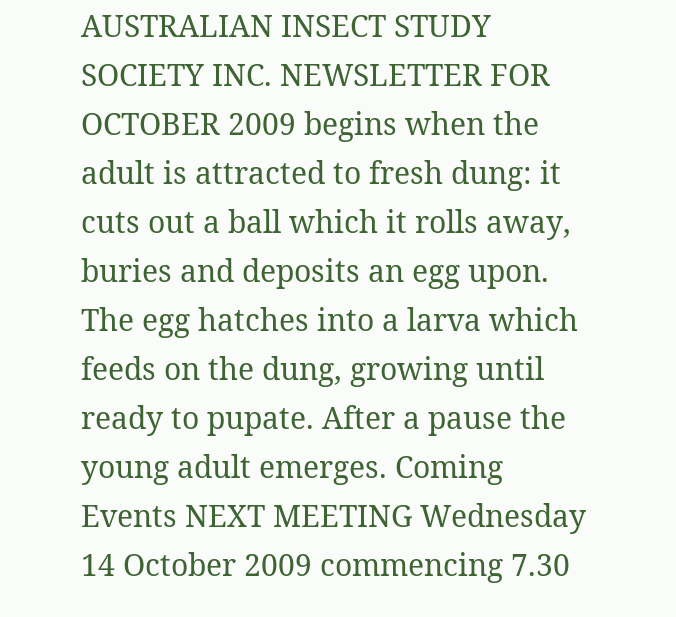AUSTRALIAN INSECT STUDY SOCIETY INC. NEWSLETTER FOR OCTOBER 2009 begins when the adult is attracted to fresh dung: it cuts out a ball which it rolls away, buries and deposits an egg upon. The egg hatches into a larva which feeds on the dung, growing until ready to pupate. After a pause the young adult emerges. Coming Events NEXT MEETING Wednesday 14 October 2009 commencing 7.30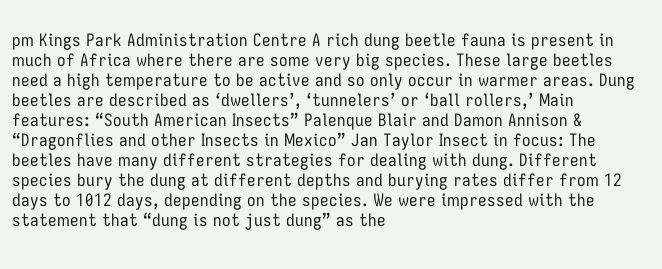pm Kings Park Administration Centre A rich dung beetle fauna is present in much of Africa where there are some very big species. These large beetles need a high temperature to be active and so only occur in warmer areas. Dung beetles are described as ‘dwellers’, ‘tunnelers’ or ‘ball rollers,’ Main features: “South American Insects” Palenque Blair and Damon Annison & “Dragonflies and other Insects in Mexico” Jan Taylor Insect in focus: The beetles have many different strategies for dealing with dung. Different species bury the dung at different depths and burying rates differ from 12 days to 1012 days, depending on the species. We were impressed with the statement that “dung is not just dung” as the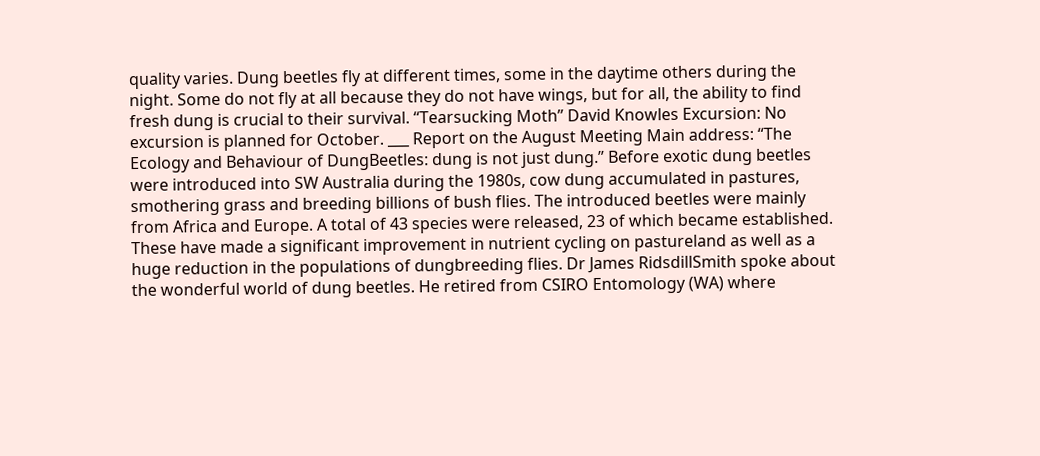quality varies. Dung beetles fly at different times, some in the daytime others during the night. Some do not fly at all because they do not have wings, but for all, the ability to find fresh dung is crucial to their survival. “Tearsucking Moth” David Knowles Excursion: No excursion is planned for October. ___ Report on the August Meeting Main address: “The Ecology and Behaviour of DungBeetles: dung is not just dung.” Before exotic dung beetles were introduced into SW Australia during the 1980s, cow dung accumulated in pastures, smothering grass and breeding billions of bush flies. The introduced beetles were mainly from Africa and Europe. A total of 43 species were released, 23 of which became established. These have made a significant improvement in nutrient cycling on pastureland as well as a huge reduction in the populations of dungbreeding flies. Dr James RidsdillSmith spoke about the wonderful world of dung beetles. He retired from CSIRO Entomology (WA) where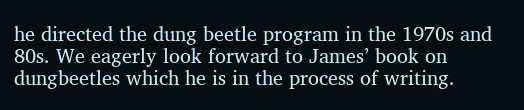he directed the dung beetle program in the 1970s and 80s. We eagerly look forward to James’ book on dungbeetles which he is in the process of writing.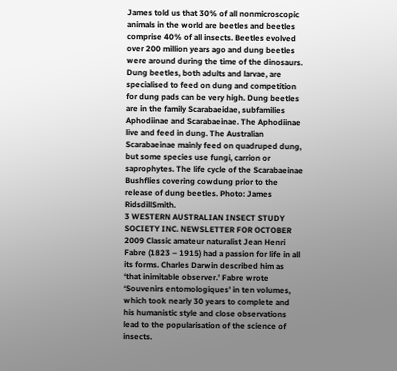James told us that 30% of all nonmicroscopic animals in the world are beetles and beetles comprise 40% of all insects. Beetles evolved over 200 million years ago and dung beetles were around during the time of the dinosaurs. Dung beetles, both adults and larvae, are specialised to feed on dung and competition for dung pads can be very high. Dung beetles are in the family Scarabaeidae, subfamilies Aphodiinae and Scarabaeinae. The Aphodiinae live and feed in dung. The Australian Scarabaeinae mainly feed on quadruped dung, but some species use fungi, carrion or saprophytes. The life cycle of the Scarabaeinae Bushflies covering cowdung prior to the release of dung beetles. Photo: James RidsdillSmith.
3 WESTERN AUSTRALIAN INSECT STUDY SOCIETY INC. NEWSLETTER FOR OCTOBER 2009 Classic amateur naturalist Jean Henri Fabre (1823 – 1915) had a passion for life in all its forms. Charles Darwin described him as ‘that inimitable observer.’ Fabre wrote ‘Souvenirs entomologiques’ in ten volumes, which took nearly 30 years to complete and his humanistic style and close observations lead to the popularisation of the science of insects.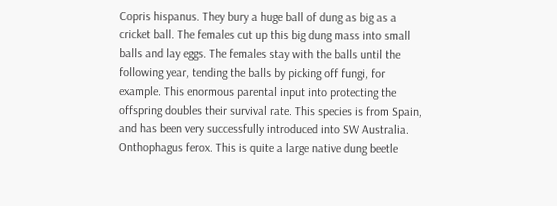Copris hispanus. They bury a huge ball of dung as big as a cricket ball. The females cut up this big dung mass into small balls and lay eggs. The females stay with the balls until the following year, tending the balls by picking off fungi, for example. This enormous parental input into protecting the offspring doubles their survival rate. This species is from Spain, and has been very successfully introduced into SW Australia. Onthophagus ferox. This is quite a large native dung beetle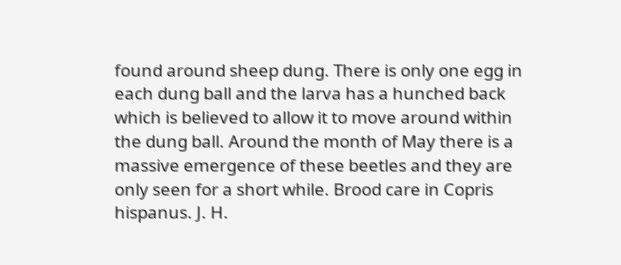found around sheep dung. There is only one egg in each dung ball and the larva has a hunched back which is believed to allow it to move around within the dung ball. Around the month of May there is a massive emergence of these beetles and they are only seen for a short while. Brood care in Copris hispanus. J. H.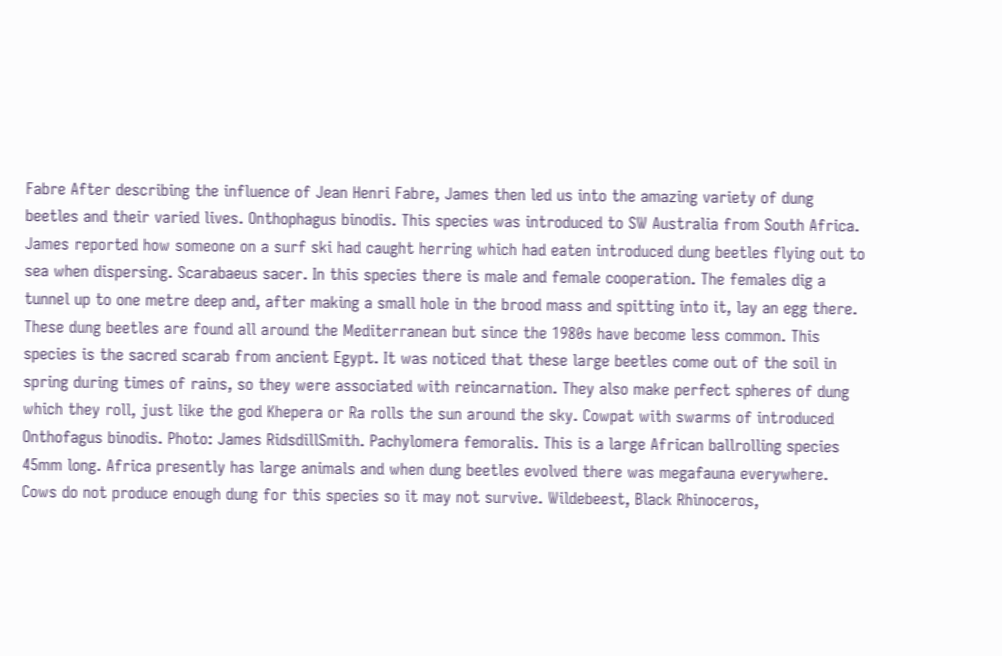Fabre After describing the influence of Jean Henri Fabre, James then led us into the amazing variety of dung beetles and their varied lives. Onthophagus binodis. This species was introduced to SW Australia from South Africa. James reported how someone on a surf ski had caught herring which had eaten introduced dung beetles flying out to sea when dispersing. Scarabaeus sacer. In this species there is male and female cooperation. The females dig a tunnel up to one metre deep and, after making a small hole in the brood mass and spitting into it, lay an egg there. These dung beetles are found all around the Mediterranean but since the 1980s have become less common. This species is the sacred scarab from ancient Egypt. It was noticed that these large beetles come out of the soil in spring during times of rains, so they were associated with reincarnation. They also make perfect spheres of dung which they roll, just like the god Khepera or Ra rolls the sun around the sky. Cowpat with swarms of introduced Onthofagus binodis. Photo: James RidsdillSmith. Pachylomera femoralis. This is a large African ballrolling species 45mm long. Africa presently has large animals and when dung beetles evolved there was megafauna everywhere. Cows do not produce enough dung for this species so it may not survive. Wildebeest, Black Rhinoceros,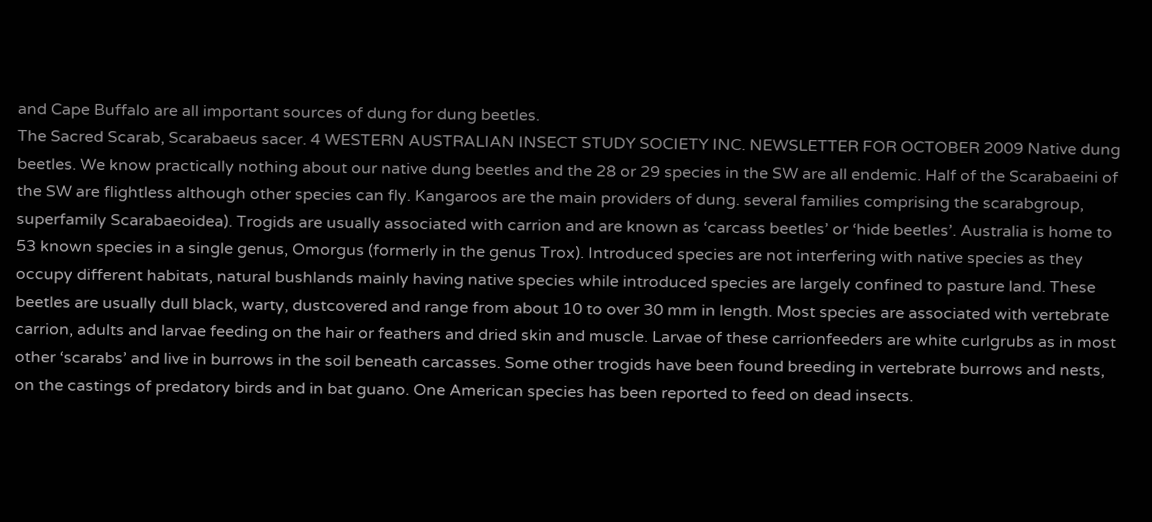and Cape Buffalo are all important sources of dung for dung beetles.
The Sacred Scarab, Scarabaeus sacer. 4 WESTERN AUSTRALIAN INSECT STUDY SOCIETY INC. NEWSLETTER FOR OCTOBER 2009 Native dung beetles. We know practically nothing about our native dung beetles and the 28 or 29 species in the SW are all endemic. Half of the Scarabaeini of the SW are flightless although other species can fly. Kangaroos are the main providers of dung. several families comprising the scarabgroup, superfamily Scarabaeoidea). Trogids are usually associated with carrion and are known as ‘carcass beetles’ or ‘hide beetles’. Australia is home to 53 known species in a single genus, Omorgus (formerly in the genus Trox). Introduced species are not interfering with native species as they occupy different habitats, natural bushlands mainly having native species while introduced species are largely confined to pasture land. These beetles are usually dull black, warty, dustcovered and range from about 10 to over 30 mm in length. Most species are associated with vertebrate carrion, adults and larvae feeding on the hair or feathers and dried skin and muscle. Larvae of these carrionfeeders are white curlgrubs as in most other ‘scarabs’ and live in burrows in the soil beneath carcasses. Some other trogids have been found breeding in vertebrate burrows and nests, on the castings of predatory birds and in bat guano. One American species has been reported to feed on dead insects.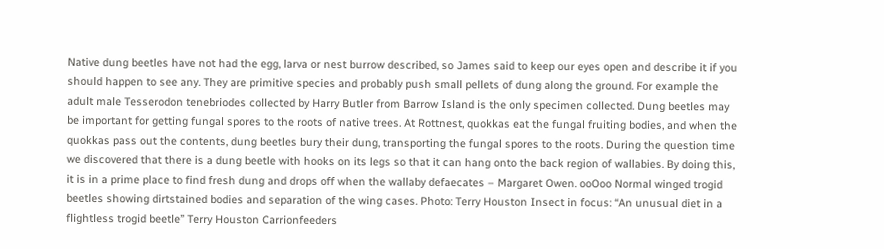Native dung beetles have not had the egg, larva or nest burrow described, so James said to keep our eyes open and describe it if you should happen to see any. They are primitive species and probably push small pellets of dung along the ground. For example the adult male Tesserodon tenebriodes collected by Harry Butler from Barrow Island is the only specimen collected. Dung beetles may be important for getting fungal spores to the roots of native trees. At Rottnest, quokkas eat the fungal fruiting bodies, and when the quokkas pass out the contents, dung beetles bury their dung, transporting the fungal spores to the roots. During the question time we discovered that there is a dung beetle with hooks on its legs so that it can hang onto the back region of wallabies. By doing this, it is in a prime place to find fresh dung and drops off when the wallaby defaecates – Margaret Owen. ooOoo Normal winged trogid beetles showing dirtstained bodies and separation of the wing cases. Photo: Terry Houston Insect in focus: “An unusual diet in a flightless trogid beetle” Terry Houston Carrionfeeders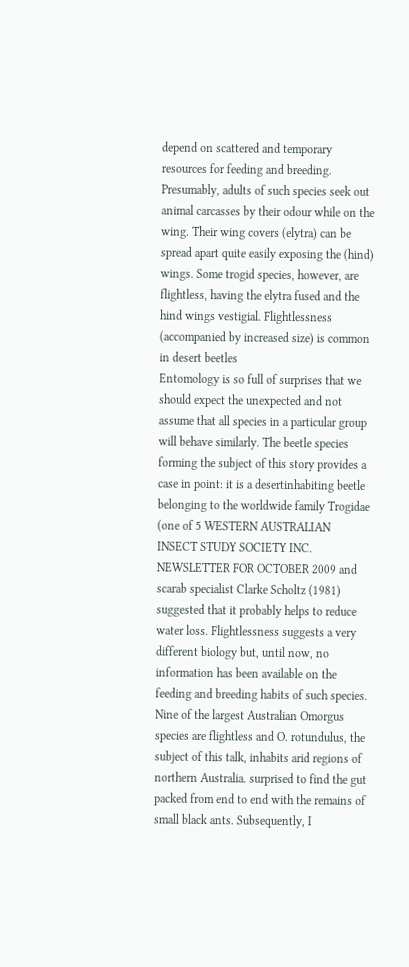depend on scattered and temporary resources for feeding and breeding. Presumably, adults of such species seek out animal carcasses by their odour while on the wing. Their wing covers (elytra) can be spread apart quite easily exposing the (hind) wings. Some trogid species, however, are flightless, having the elytra fused and the hind wings vestigial. Flightlessness (accompanied by increased size) is common in desert beetles
Entomology is so full of surprises that we should expect the unexpected and not assume that all species in a particular group will behave similarly. The beetle species forming the subject of this story provides a case in point: it is a desertinhabiting beetle belonging to the worldwide family Trogidae (one of 5 WESTERN AUSTRALIAN INSECT STUDY SOCIETY INC. NEWSLETTER FOR OCTOBER 2009 and scarab specialist Clarke Scholtz (1981) suggested that it probably helps to reduce water loss. Flightlessness suggests a very different biology but, until now, no information has been available on the feeding and breeding habits of such species. Nine of the largest Australian Omorgus species are flightless and O. rotundulus, the subject of this talk, inhabits arid regions of northern Australia. surprised to find the gut packed from end to end with the remains of small black ants. Subsequently, I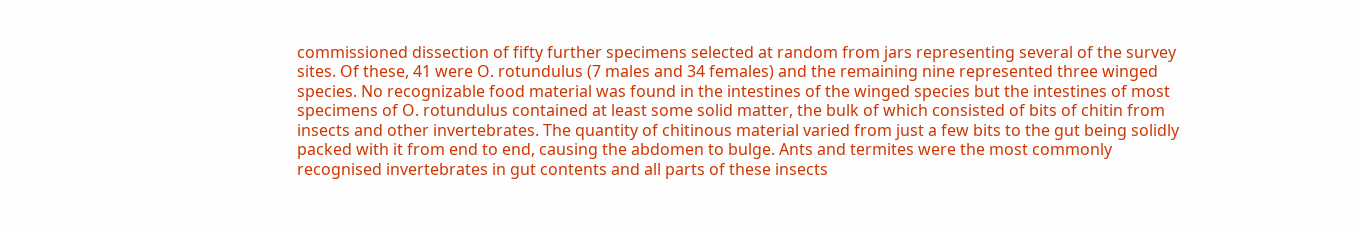commissioned dissection of fifty further specimens selected at random from jars representing several of the survey sites. Of these, 41 were O. rotundulus (7 males and 34 females) and the remaining nine represented three winged species. No recognizable food material was found in the intestines of the winged species but the intestines of most specimens of O. rotundulus contained at least some solid matter, the bulk of which consisted of bits of chitin from insects and other invertebrates. The quantity of chitinous material varied from just a few bits to the gut being solidly packed with it from end to end, causing the abdomen to bulge. Ants and termites were the most commonly recognised invertebrates in gut contents and all parts of these insects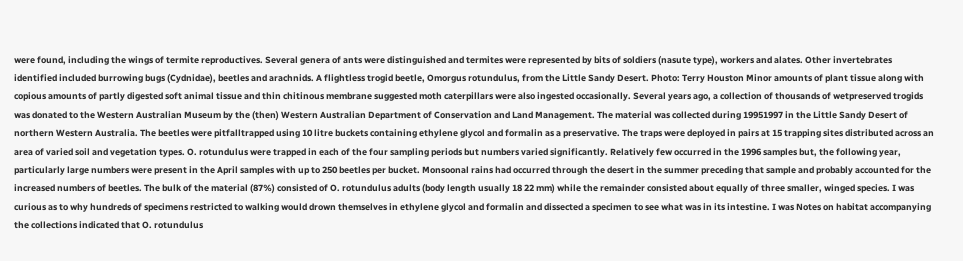were found, including the wings of termite reproductives. Several genera of ants were distinguished and termites were represented by bits of soldiers (nasute type), workers and alates. Other invertebrates identified included burrowing bugs (Cydnidae), beetles and arachnids. A flightless trogid beetle, Omorgus rotundulus, from the Little Sandy Desert. Photo: Terry Houston Minor amounts of plant tissue along with copious amounts of partly digested soft animal tissue and thin chitinous membrane suggested moth caterpillars were also ingested occasionally. Several years ago, a collection of thousands of wetpreserved trogids was donated to the Western Australian Museum by the (then) Western Australian Department of Conservation and Land Management. The material was collected during 19951997 in the Little Sandy Desert of northern Western Australia. The beetles were pitfalltrapped using 10 litre buckets containing ethylene glycol and formalin as a preservative. The traps were deployed in pairs at 15 trapping sites distributed across an area of varied soil and vegetation types. O. rotundulus were trapped in each of the four sampling periods but numbers varied significantly. Relatively few occurred in the 1996 samples but, the following year, particularly large numbers were present in the April samples with up to 250 beetles per bucket. Monsoonal rains had occurred through the desert in the summer preceding that sample and probably accounted for the increased numbers of beetles. The bulk of the material (87%) consisted of O. rotundulus adults (body length usually 18 22 mm) while the remainder consisted about equally of three smaller, winged species. I was curious as to why hundreds of specimens restricted to walking would drown themselves in ethylene glycol and formalin and dissected a specimen to see what was in its intestine. I was Notes on habitat accompanying the collections indicated that O. rotundulus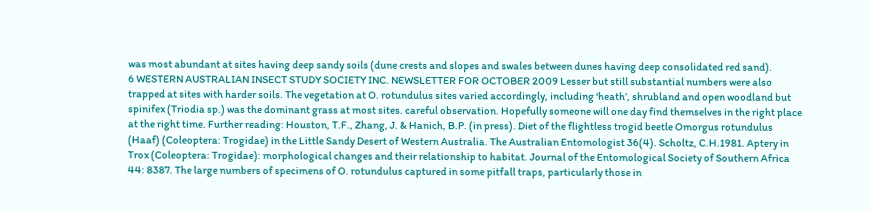was most abundant at sites having deep sandy soils (dune crests and slopes and swales between dunes having deep consolidated red sand).
6 WESTERN AUSTRALIAN INSECT STUDY SOCIETY INC. NEWSLETTER FOR OCTOBER 2009 Lesser but still substantial numbers were also trapped at sites with harder soils. The vegetation at O. rotundulus sites varied accordingly, including ‘heath’, shrubland and open woodland but spinifex (Triodia sp.) was the dominant grass at most sites. careful observation. Hopefully someone will one day find themselves in the right place at the right time. Further reading: Houston, T.F., Zhang, J. & Hanich, B.P. (in press). Diet of the flightless trogid beetle Omorgus rotundulus (Haaf) (Coleoptera: Trogidae) in the Little Sandy Desert of Western Australia. The Australian Entomologist 36(4). Scholtz, C.H.1981. Aptery in Trox (Coleoptera: Trogidae): morphological changes and their relationship to habitat. Journal of the Entomological Society of Southern Africa 44: 8387. The large numbers of specimens of O. rotundulus captured in some pitfall traps, particularly those in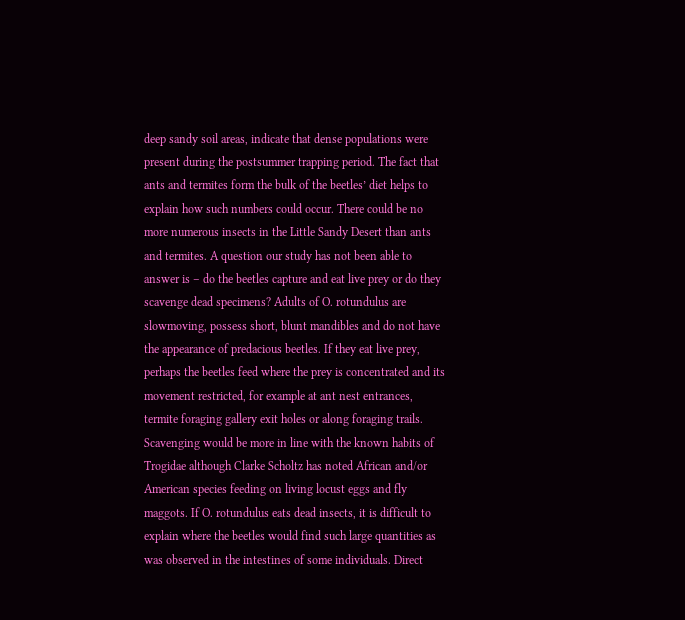deep sandy soil areas, indicate that dense populations were present during the postsummer trapping period. The fact that ants and termites form the bulk of the beetles’ diet helps to explain how such numbers could occur. There could be no more numerous insects in the Little Sandy Desert than ants and termites. A question our study has not been able to answer is – do the beetles capture and eat live prey or do they scavenge dead specimens? Adults of O. rotundulus are slowmoving, possess short, blunt mandibles and do not have the appearance of predacious beetles. If they eat live prey, perhaps the beetles feed where the prey is concentrated and its movement restricted, for example at ant nest entrances, termite foraging gallery exit holes or along foraging trails. Scavenging would be more in line with the known habits of Trogidae although Clarke Scholtz has noted African and/or American species feeding on living locust eggs and fly maggots. If O. rotundulus eats dead insects, it is difficult to explain where the beetles would find such large quantities as was observed in the intestines of some individuals. Direct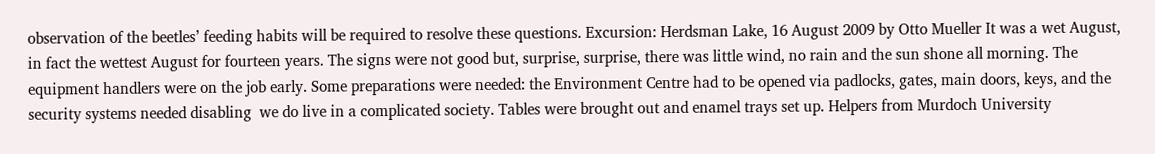observation of the beetles’ feeding habits will be required to resolve these questions. Excursion: Herdsman Lake, 16 August 2009 by Otto Mueller It was a wet August, in fact the wettest August for fourteen years. The signs were not good but, surprise, surprise, there was little wind, no rain and the sun shone all morning. The equipment handlers were on the job early. Some preparations were needed: the Environment Centre had to be opened via padlocks, gates, main doors, keys, and the security systems needed disabling  we do live in a complicated society. Tables were brought out and enamel trays set up. Helpers from Murdoch University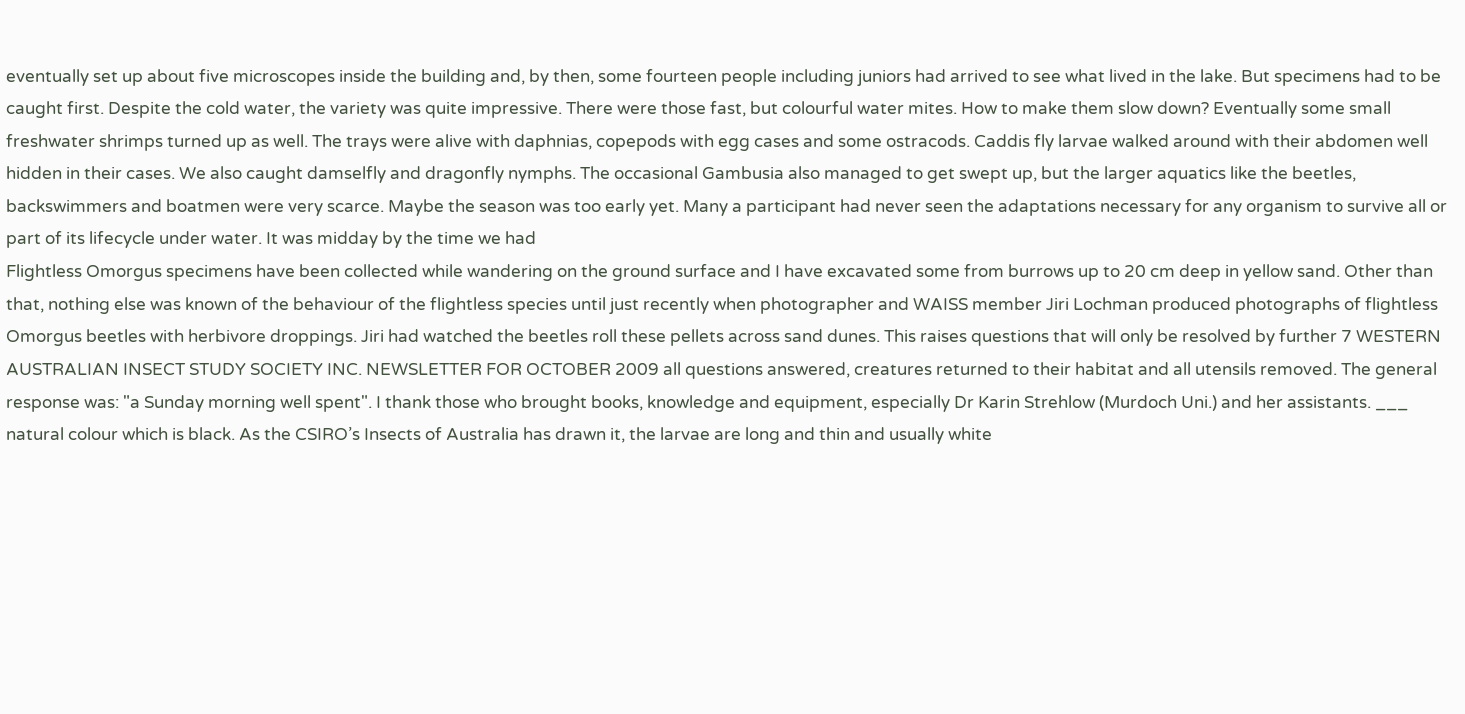eventually set up about five microscopes inside the building and, by then, some fourteen people including juniors had arrived to see what lived in the lake. But specimens had to be caught first. Despite the cold water, the variety was quite impressive. There were those fast, but colourful water mites. How to make them slow down? Eventually some small freshwater shrimps turned up as well. The trays were alive with daphnias, copepods with egg cases and some ostracods. Caddis fly larvae walked around with their abdomen well hidden in their cases. We also caught damselfly and dragonfly nymphs. The occasional Gambusia also managed to get swept up, but the larger aquatics like the beetles, backswimmers and boatmen were very scarce. Maybe the season was too early yet. Many a participant had never seen the adaptations necessary for any organism to survive all or part of its lifecycle under water. It was midday by the time we had
Flightless Omorgus specimens have been collected while wandering on the ground surface and I have excavated some from burrows up to 20 cm deep in yellow sand. Other than that, nothing else was known of the behaviour of the flightless species until just recently when photographer and WAISS member Jiri Lochman produced photographs of flightless Omorgus beetles with herbivore droppings. Jiri had watched the beetles roll these pellets across sand dunes. This raises questions that will only be resolved by further 7 WESTERN AUSTRALIAN INSECT STUDY SOCIETY INC. NEWSLETTER FOR OCTOBER 2009 all questions answered, creatures returned to their habitat and all utensils removed. The general response was: "a Sunday morning well spent". I thank those who brought books, knowledge and equipment, especially Dr Karin Strehlow (Murdoch Uni.) and her assistants. ___ natural colour which is black. As the CSIRO’s Insects of Australia has drawn it, the larvae are long and thin and usually white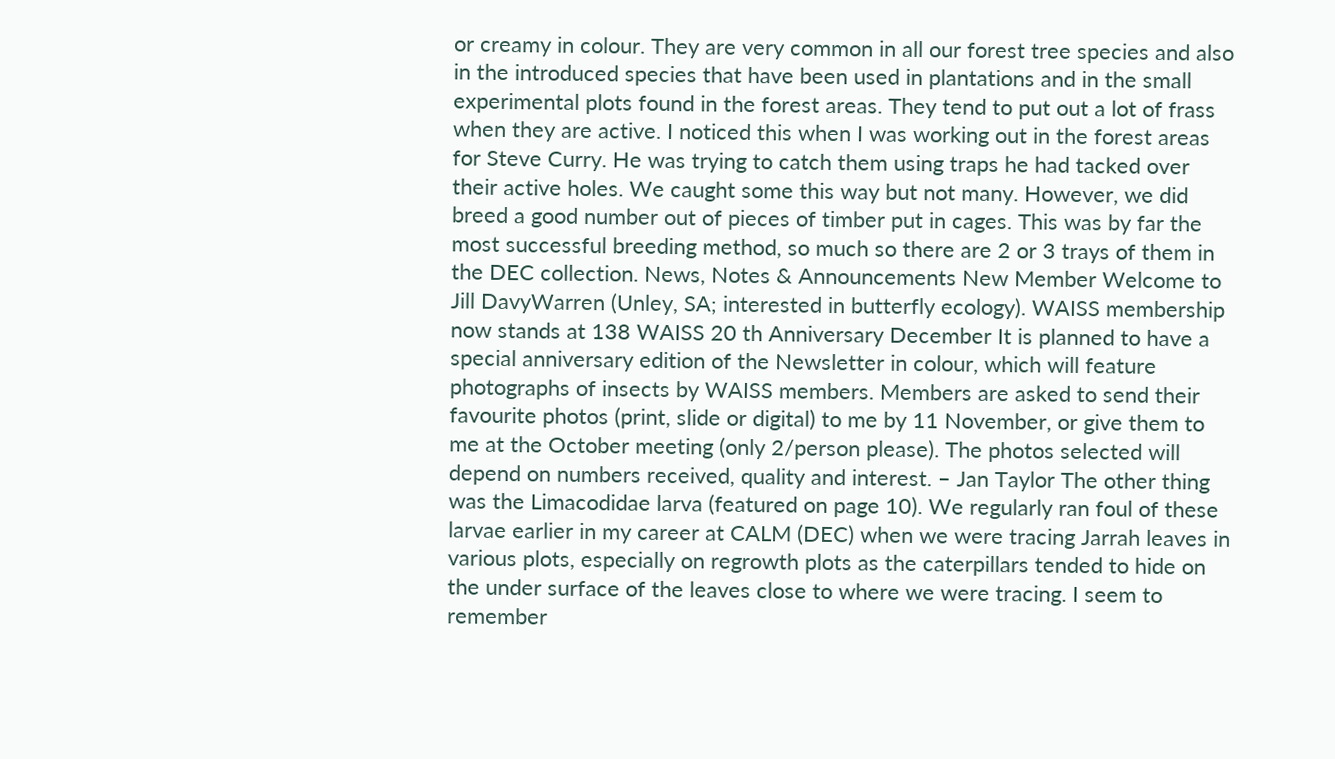or creamy in colour. They are very common in all our forest tree species and also in the introduced species that have been used in plantations and in the small experimental plots found in the forest areas. They tend to put out a lot of frass when they are active. I noticed this when I was working out in the forest areas for Steve Curry. He was trying to catch them using traps he had tacked over their active holes. We caught some this way but not many. However, we did breed a good number out of pieces of timber put in cages. This was by far the most successful breeding method, so much so there are 2 or 3 trays of them in the DEC collection. News, Notes & Announcements New Member Welcome to Jill DavyWarren (Unley, SA; interested in butterfly ecology). WAISS membership now stands at 138 WAISS 20 th Anniversary December It is planned to have a special anniversary edition of the Newsletter in colour, which will feature photographs of insects by WAISS members. Members are asked to send their favourite photos (print, slide or digital) to me by 11 November, or give them to me at the October meeting (only 2/person please). The photos selected will depend on numbers received, quality and interest. – Jan Taylor The other thing was the Limacodidae larva (featured on page 10). We regularly ran foul of these larvae earlier in my career at CALM (DEC) when we were tracing Jarrah leaves in various plots, especially on regrowth plots as the caterpillars tended to hide on the under surface of the leaves close to where we were tracing. I seem to remember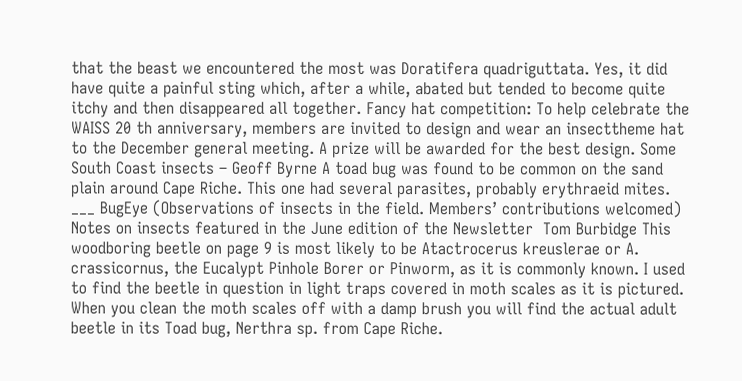that the beast we encountered the most was Doratifera quadriguttata. Yes, it did have quite a painful sting which, after a while, abated but tended to become quite itchy and then disappeared all together. Fancy hat competition: To help celebrate the WAISS 20 th anniversary, members are invited to design and wear an insecttheme hat to the December general meeting. A prize will be awarded for the best design. Some South Coast insects – Geoff Byrne A toad bug was found to be common on the sand plain around Cape Riche. This one had several parasites, probably erythraeid mites. ___ BugEye (Observations of insects in the field. Members’ contributions welcomed) Notes on insects featured in the June edition of the Newsletter  Tom Burbidge This woodboring beetle on page 9 is most likely to be Atactrocerus kreuslerae or A. crassicornus, the Eucalypt Pinhole Borer or Pinworm, as it is commonly known. I used to find the beetle in question in light traps covered in moth scales as it is pictured. When you clean the moth scales off with a damp brush you will find the actual adult beetle in its Toad bug, Nerthra sp. from Cape Riche.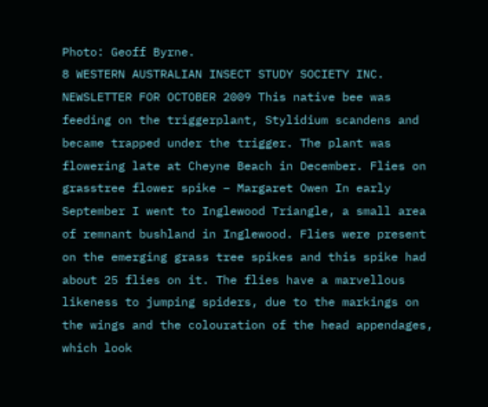Photo: Geoff Byrne.
8 WESTERN AUSTRALIAN INSECT STUDY SOCIETY INC. NEWSLETTER FOR OCTOBER 2009 This native bee was feeding on the triggerplant, Stylidium scandens and became trapped under the trigger. The plant was flowering late at Cheyne Beach in December. Flies on grasstree flower spike – Margaret Owen In early September I went to Inglewood Triangle, a small area of remnant bushland in Inglewood. Flies were present on the emerging grass tree spikes and this spike had about 25 flies on it. The flies have a marvellous likeness to jumping spiders, due to the markings on the wings and the colouration of the head appendages, which look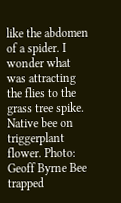like the abdomen of a spider. I wonder what was attracting the flies to the grass tree spike. Native bee on triggerplant flower. Photo: Geoff Byrne Bee trapped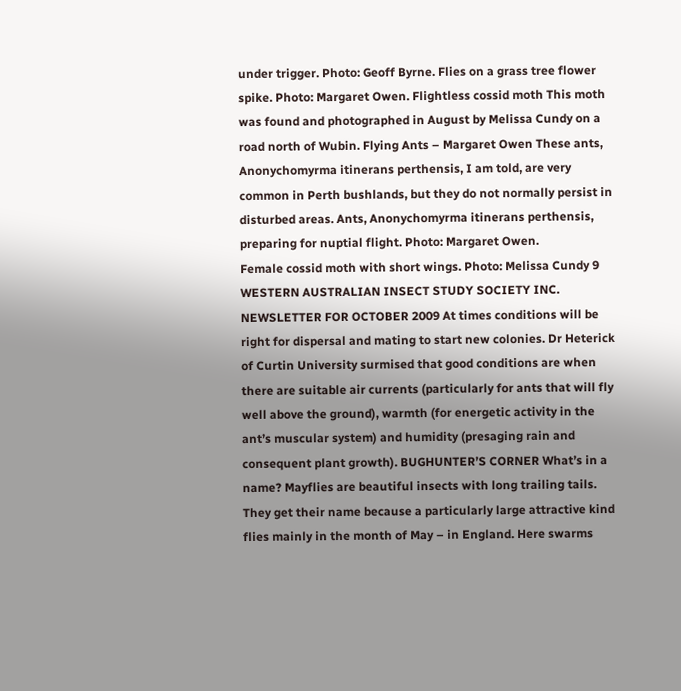under trigger. Photo: Geoff Byrne. Flies on a grass tree flower spike. Photo: Margaret Owen. Flightless cossid moth This moth was found and photographed in August by Melissa Cundy on a road north of Wubin. Flying Ants – Margaret Owen These ants, Anonychomyrma itinerans perthensis, I am told, are very common in Perth bushlands, but they do not normally persist in disturbed areas. Ants, Anonychomyrma itinerans perthensis, preparing for nuptial flight. Photo: Margaret Owen.
Female cossid moth with short wings. Photo: Melissa Cundy 9 WESTERN AUSTRALIAN INSECT STUDY SOCIETY INC. NEWSLETTER FOR OCTOBER 2009 At times conditions will be right for dispersal and mating to start new colonies. Dr Heterick of Curtin University surmised that good conditions are when there are suitable air currents (particularly for ants that will fly well above the ground), warmth (for energetic activity in the ant’s muscular system) and humidity (presaging rain and consequent plant growth). BUGHUNTER’S CORNER What’s in a name? Mayflies are beautiful insects with long trailing tails. They get their name because a particularly large attractive kind flies mainly in the month of May – in England. Here swarms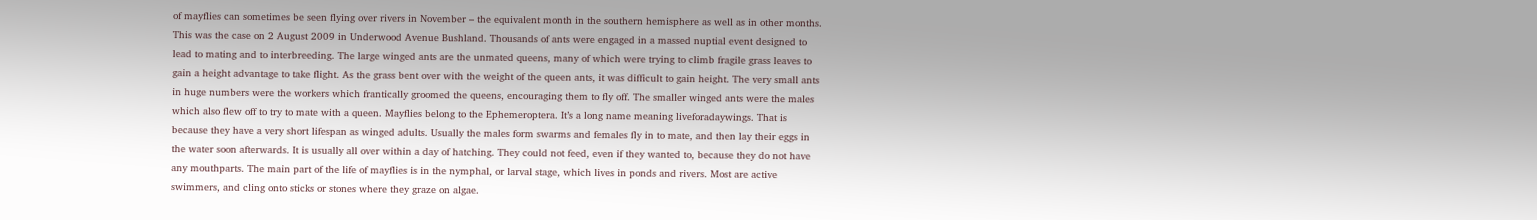of mayflies can sometimes be seen flying over rivers in November – the equivalent month in the southern hemisphere as well as in other months. This was the case on 2 August 2009 in Underwood Avenue Bushland. Thousands of ants were engaged in a massed nuptial event designed to lead to mating and to interbreeding. The large winged ants are the unmated queens, many of which were trying to climb fragile grass leaves to gain a height advantage to take flight. As the grass bent over with the weight of the queen ants, it was difficult to gain height. The very small ants in huge numbers were the workers which frantically groomed the queens, encouraging them to fly off. The smaller winged ants were the males which also flew off to try to mate with a queen. Mayflies belong to the Ephemeroptera. It’s a long name meaning liveforadaywings. That is because they have a very short lifespan as winged adults. Usually the males form swarms and females fly in to mate, and then lay their eggs in the water soon afterwards. It is usually all over within a day of hatching. They could not feed, even if they wanted to, because they do not have any mouthparts. The main part of the life of mayflies is in the nymphal, or larval stage, which lives in ponds and rivers. Most are active swimmers, and cling onto sticks or stones where they graze on algae.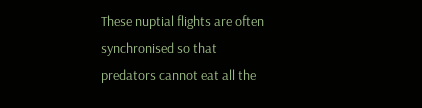These nuptial flights are often synchronised so that predators cannot eat all the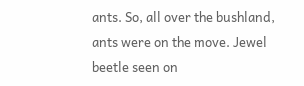ants. So, all over the bushland, ants were on the move. Jewel beetle seen on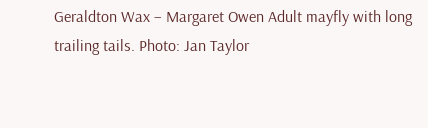Geraldton Wax – Margaret Owen Adult mayfly with long trailing tails. Photo: Jan Taylor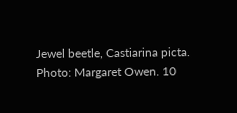Jewel beetle, Castiarina picta. Photo: Margaret Owen. 10